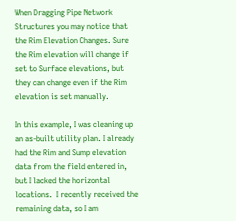When Dragging Pipe Network Structures you may notice that the Rim Elevation Changes. Sure the Rim elevation will change if set to Surface elevations, but they can change even if the Rim elevation is set manually.

In this example, I was cleaning up an as-built utility plan. I already had the Rim and Sump elevation data from the field entered in, but I lacked the horizontal locations.  I recently received the remaining data, so I am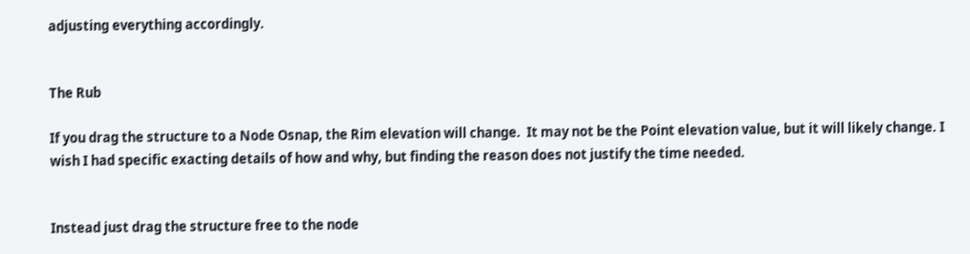adjusting everything accordingly.


The Rub

If you drag the structure to a Node Osnap, the Rim elevation will change.  It may not be the Point elevation value, but it will likely change. I wish I had specific exacting details of how and why, but finding the reason does not justify the time needed.


Instead just drag the structure free to the node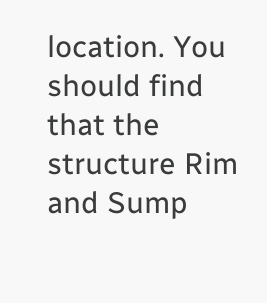location. You should find that the structure Rim and Sump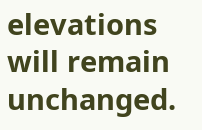elevations will remain unchanged.